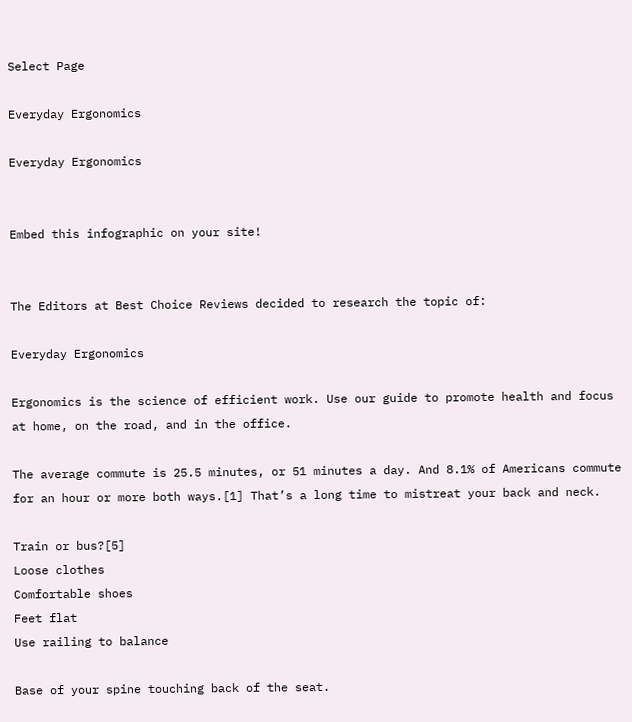Select Page

Everyday Ergonomics

Everyday Ergonomics


Embed this infographic on your site!


The Editors at Best Choice Reviews decided to research the topic of:

Everyday Ergonomics

Ergonomics is the science of efficient work. Use our guide to promote health and focus at home, on the road, and in the office.

The average commute is 25.5 minutes, or 51 minutes a day. And 8.1% of Americans commute for an hour or more both ways.[1] That’s a long time to mistreat your back and neck.

Train or bus?[5]
Loose clothes
Comfortable shoes
Feet flat
Use railing to balance

Base of your spine touching back of the seat.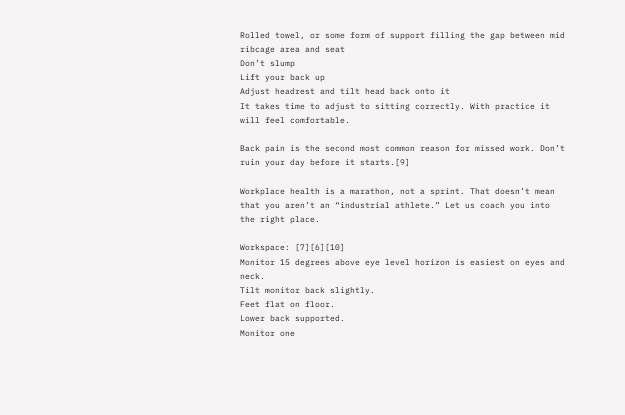Rolled towel, or some form of support filling the gap between mid ribcage area and seat
Don’t slump
Lift your back up
Adjust headrest and tilt head back onto it
It takes time to adjust to sitting correctly. With practice it will feel comfortable.

Back pain is the second most common reason for missed work. Don’t ruin your day before it starts.[9]

Workplace health is a marathon, not a sprint. That doesn’t mean that you aren’t an “industrial athlete.” Let us coach you into the right place.

Workspace: [7][6][10]
Monitor 15 degrees above eye level horizon is easiest on eyes and neck.
Tilt monitor back slightly.
Feet flat on floor.
Lower back supported.
Monitor one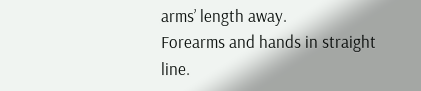arms’ length away.
Forearms and hands in straight line.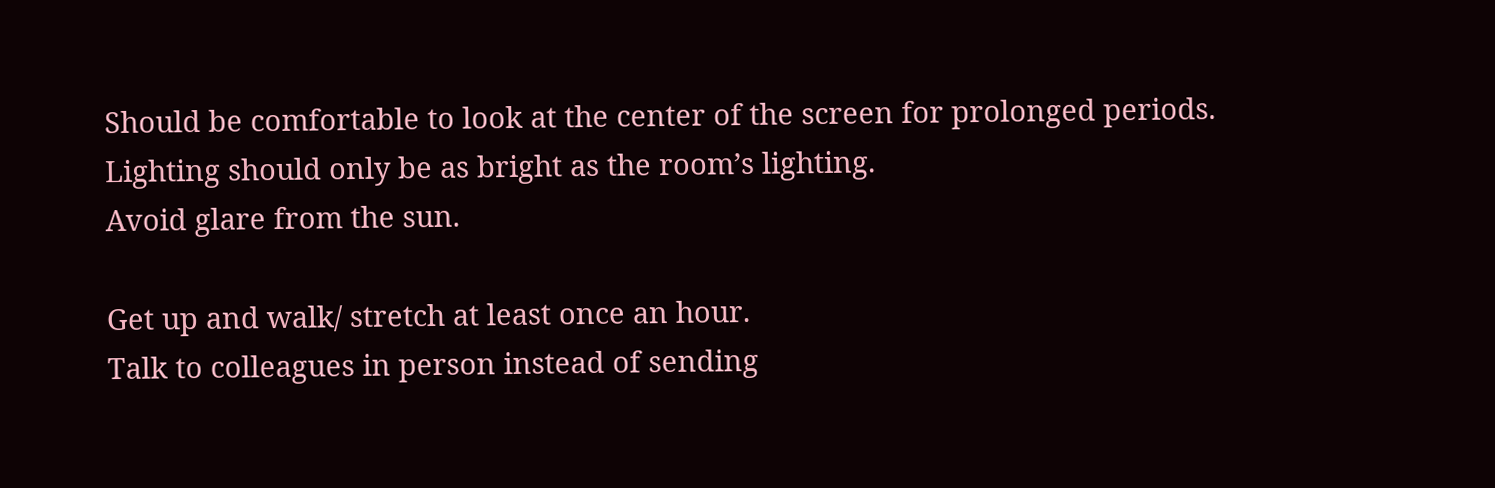Should be comfortable to look at the center of the screen for prolonged periods.
Lighting should only be as bright as the room’s lighting.
Avoid glare from the sun.

Get up and walk/ stretch at least once an hour.
Talk to colleagues in person instead of sending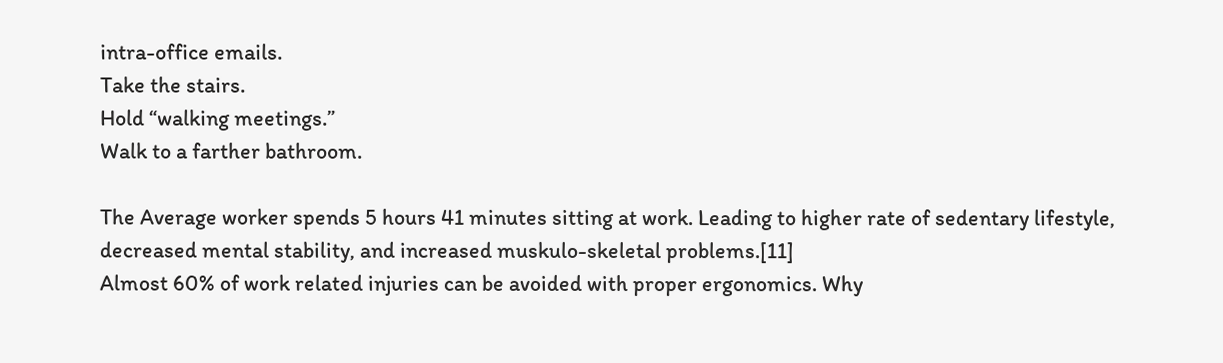intra-office emails.
Take the stairs.
Hold “walking meetings.”
Walk to a farther bathroom.

The Average worker spends 5 hours 41 minutes sitting at work. Leading to higher rate of sedentary lifestyle, decreased mental stability, and increased muskulo-skeletal problems.[11]
Almost 60% of work related injuries can be avoided with proper ergonomics. Why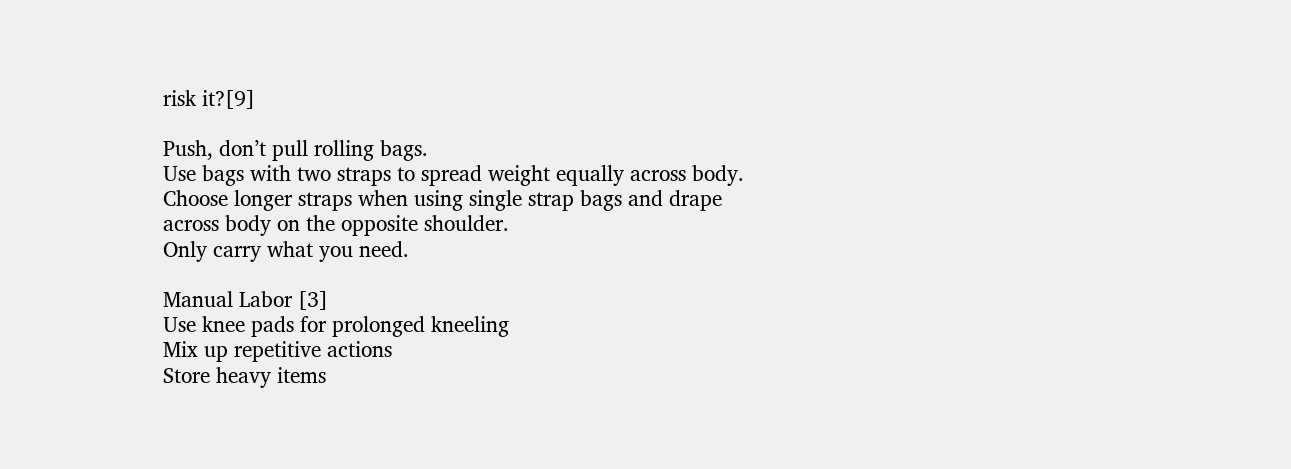risk it?[9]

Push, don’t pull rolling bags.
Use bags with two straps to spread weight equally across body.
Choose longer straps when using single strap bags and drape across body on the opposite shoulder.
Only carry what you need.

Manual Labor [3]
Use knee pads for prolonged kneeling
Mix up repetitive actions
Store heavy items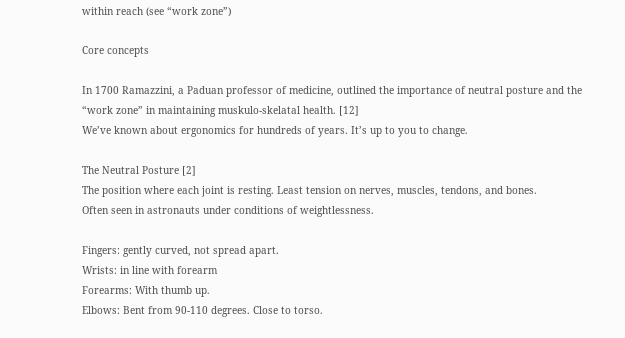within reach (see “work zone”)

Core concepts

In 1700 Ramazzini, a Paduan professor of medicine, outlined the importance of neutral posture and the “work zone” in maintaining muskulo-skelatal health. [12]
We’ve known about ergonomics for hundreds of years. It’s up to you to change.

The Neutral Posture [2]
The position where each joint is resting. Least tension on nerves, muscles, tendons, and bones.
Often seen in astronauts under conditions of weightlessness.

Fingers: gently curved, not spread apart.
Wrists: in line with forearm
Forearms: With thumb up.
Elbows: Bent from 90-110 degrees. Close to torso.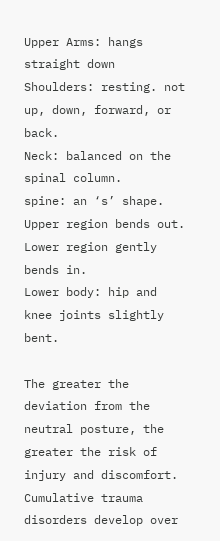Upper Arms: hangs straight down
Shoulders: resting. not up, down, forward, or back.
Neck: balanced on the spinal column.
spine: an ‘s’ shape. Upper region bends out. Lower region gently bends in.
Lower body: hip and knee joints slightly bent.

The greater the deviation from the neutral posture, the greater the risk of injury and discomfort.
Cumulative trauma disorders develop over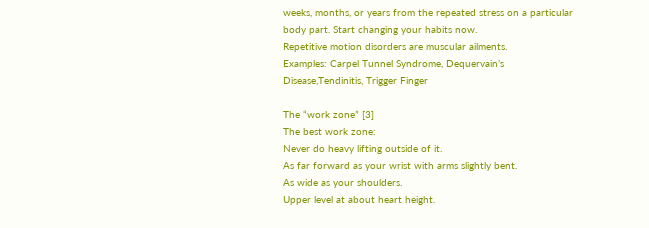weeks, months, or years from the repeated stress on a particular body part. Start changing your habits now.
Repetitive motion disorders are muscular ailments.
Examples: Carpel Tunnel Syndrome, Dequervain’s Disease,Tendinitis, Trigger Finger

The “work zone” [3]
The best work zone:
Never do heavy lifting outside of it.
As far forward as your wrist with arms slightly bent.
As wide as your shoulders.
Upper level at about heart height.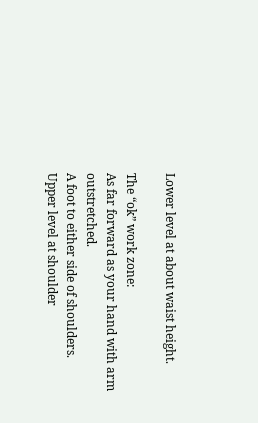Lower level at about waist height.

The “ok” work zone:
As far forward as your hand with arm outstretched.
A foot to either side of shoulders.
Upper level at shoulder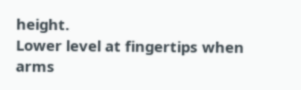height.
Lower level at fingertips when arms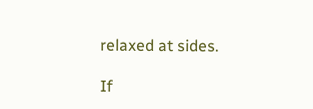relaxed at sides.

If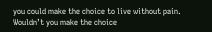you could make the choice to live without pain. Wouldn’t you make the choice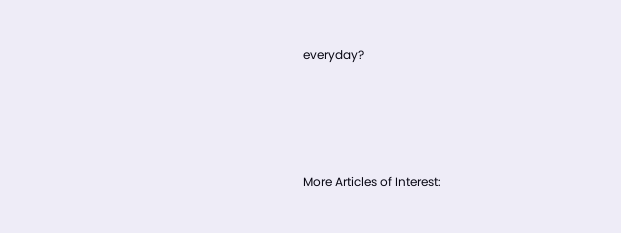everyday?




More Articles of Interest: